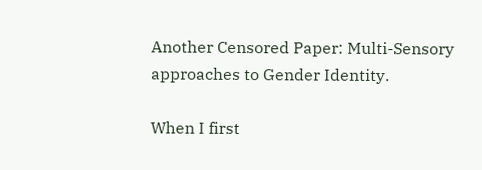Another Censored Paper: Multi-Sensory approaches to Gender Identity.

When I first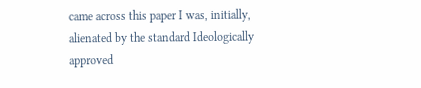came across this paper I was, initially, alienated by the standard Ideologically approved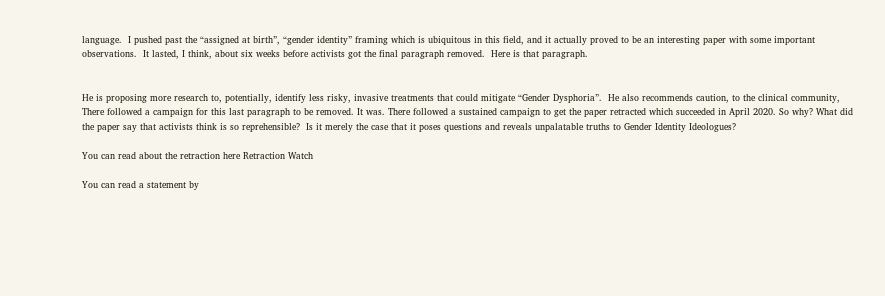language.  I pushed past the “assigned at birth”, “gender identity” framing which is ubiquitous in this field, and it actually proved to be an interesting paper with some important observations.  It lasted, I think, about six weeks before activists got the final paragraph removed.  Here is that paragraph.


He is proposing more research to, potentially, identify less risky, invasive treatments that could mitigate “Gender Dysphoria”.  He also recommends caution, to the clinical community,  There followed a campaign for this last paragraph to be removed. It was. There followed a sustained campaign to get the paper retracted which succeeded in April 2020. So why? What did the paper say that activists think is so reprehensible?  Is it merely the case that it poses questions and reveals unpalatable truths to Gender Identity Ideologues?

You can read about the retraction here Retraction Watch

You can read a statement by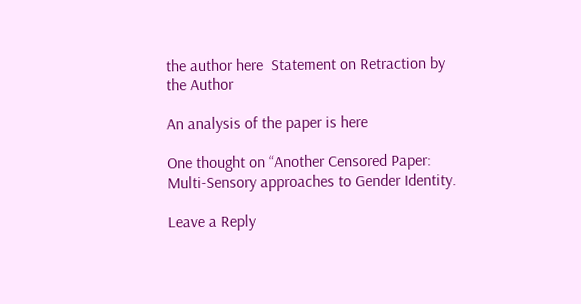the author here  Statement on Retraction by the Author

An analysis of the paper is here

One thought on “Another Censored Paper: Multi-Sensory approaches to Gender Identity.

Leave a Reply